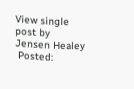View single post by Jensen Healey
 Posted: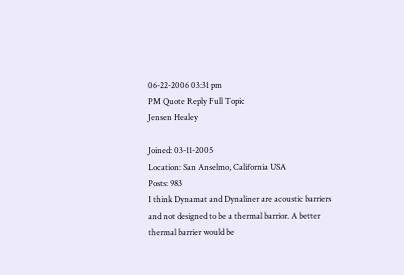06-22-2006 03:31 pm
PM Quote Reply Full Topic
Jensen Healey

Joined: 03-11-2005
Location: San Anselmo, California USA
Posts: 983
I think Dynamat and Dynaliner are acoustic barriers and not designed to be a thermal barrior. A better thermal barrier would be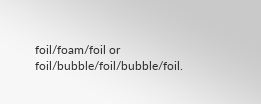foil/foam/foil or foil/bubble/foil/bubble/foil.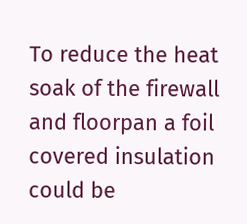To reduce the heat soak of the firewall and floorpan a foil covered insulation could be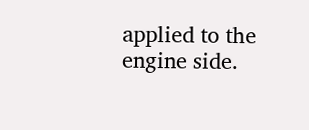applied to the engine side.